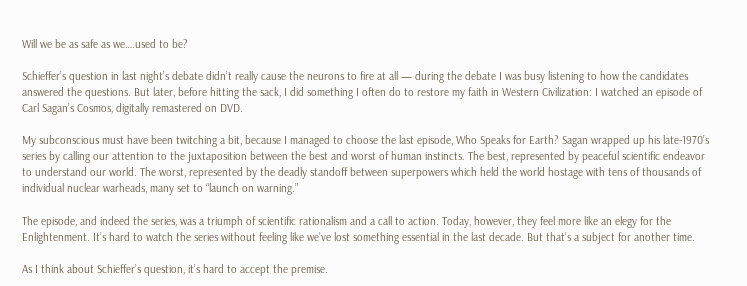Will we be as safe as we….used to be?

Schieffer’s question in last night’s debate didn’t really cause the neurons to fire at all — during the debate I was busy listening to how the candidates answered the questions. But later, before hitting the sack, I did something I often do to restore my faith in Western Civilization: I watched an episode of Carl Sagan’s Cosmos, digitally remastered on DVD.

My subconscious must have been twitching a bit, because I managed to choose the last episode, Who Speaks for Earth? Sagan wrapped up his late-1970’s series by calling our attention to the juxtaposition between the best and worst of human instincts. The best, represented by peaceful scientific endeavor to understand our world. The worst, represented by the deadly standoff between superpowers which held the world hostage with tens of thousands of individual nuclear warheads, many set to “launch on warning.”

The episode, and indeed the series, was a triumph of scientific rationalism and a call to action. Today, however, they feel more like an elegy for the Enlightenment. It’s hard to watch the series without feeling like we’ve lost something essential in the last decade. But that’s a subject for another time.

As I think about Schieffer’s question, it’s hard to accept the premise.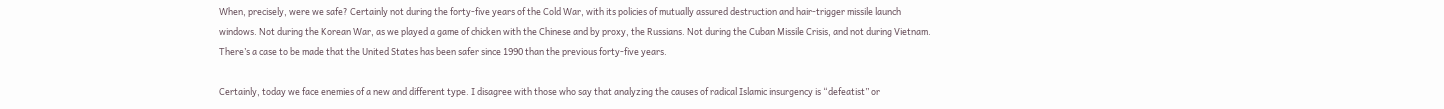When, precisely, were we safe? Certainly not during the forty-five years of the Cold War, with its policies of mutually assured destruction and hair-trigger missile launch windows. Not during the Korean War, as we played a game of chicken with the Chinese and by proxy, the Russians. Not during the Cuban Missile Crisis, and not during Vietnam. There’s a case to be made that the United States has been safer since 1990 than the previous forty-five years.

Certainly, today we face enemies of a new and different type. I disagree with those who say that analyzing the causes of radical Islamic insurgency is “defeatist” or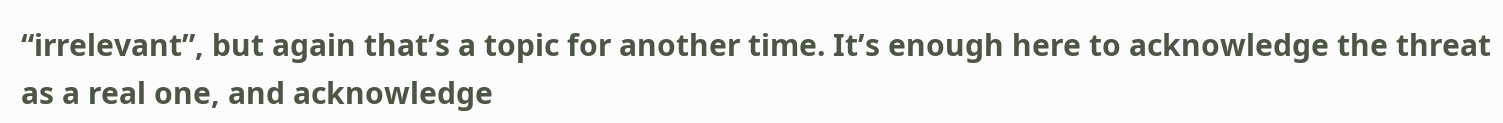“irrelevant”, but again that’s a topic for another time. It’s enough here to acknowledge the threat as a real one, and acknowledge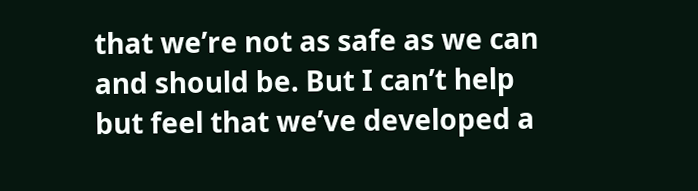that we’re not as safe as we can and should be. But I can’t help but feel that we’ve developed a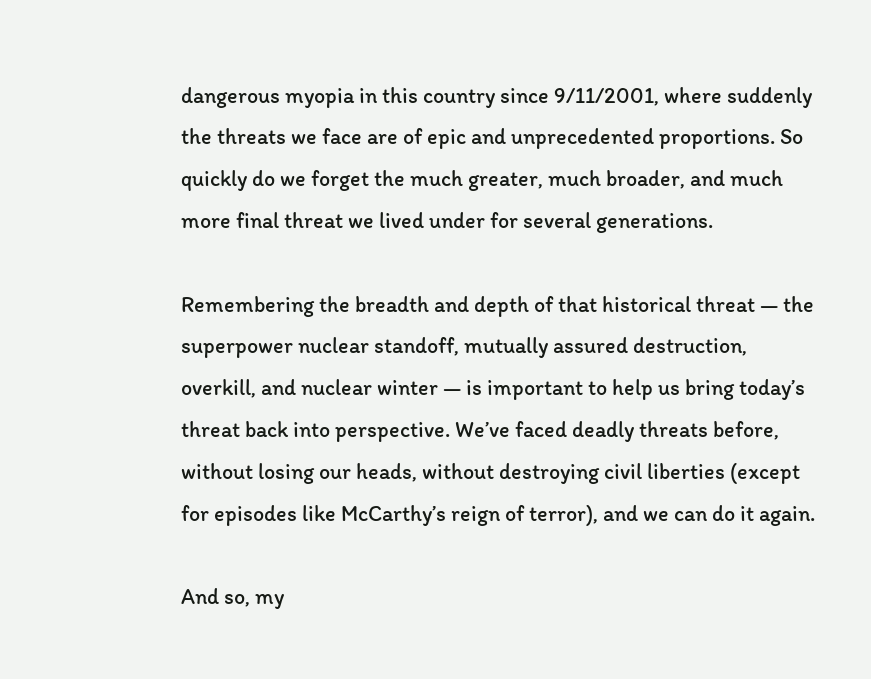dangerous myopia in this country since 9/11/2001, where suddenly the threats we face are of epic and unprecedented proportions. So quickly do we forget the much greater, much broader, and much more final threat we lived under for several generations.

Remembering the breadth and depth of that historical threat — the superpower nuclear standoff, mutually assured destruction, overkill, and nuclear winter — is important to help us bring today’s threat back into perspective. We’ve faced deadly threats before, without losing our heads, without destroying civil liberties (except for episodes like McCarthy’s reign of terror), and we can do it again.

And so, my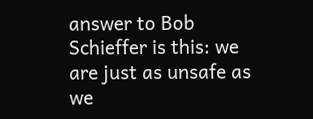answer to Bob Schieffer is this: we are just as unsafe as we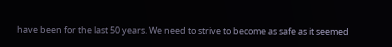have been for the last 50 years. We need to strive to become as safe as it seemed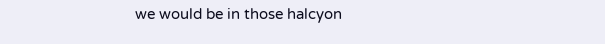we would be in those halcyon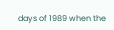days of 1989 when the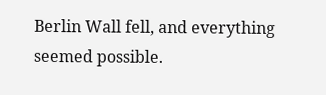Berlin Wall fell, and everything seemed possible.